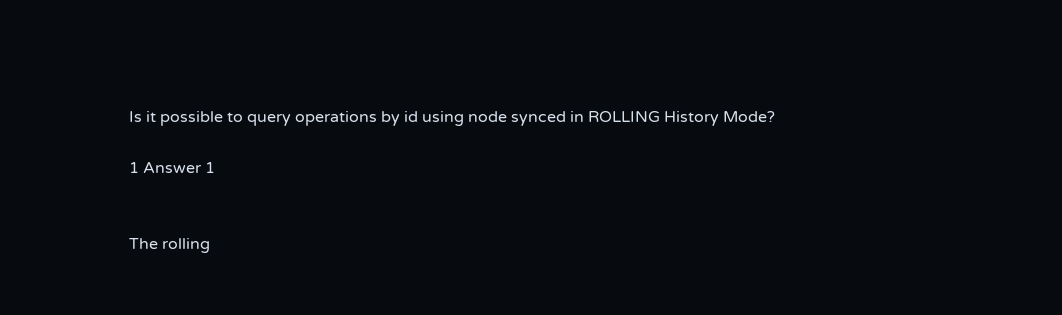Is it possible to query operations by id using node synced in ROLLING History Mode?

1 Answer 1


The rolling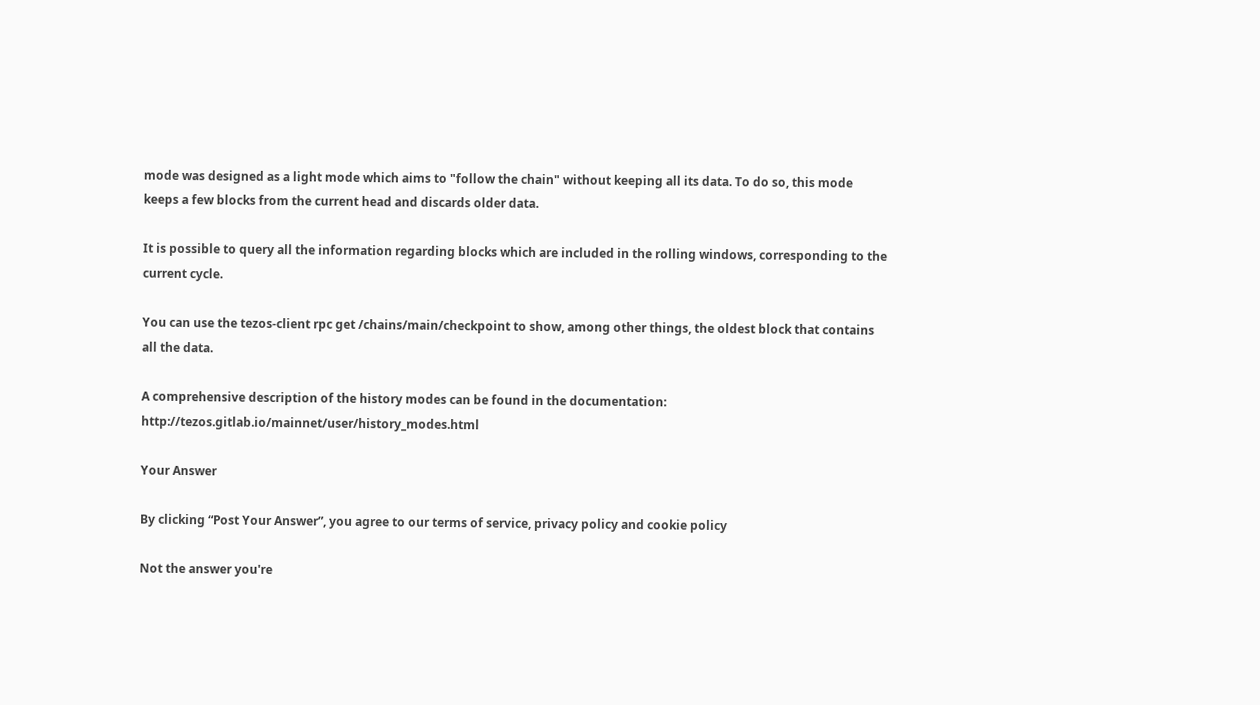mode was designed as a light mode which aims to "follow the chain" without keeping all its data. To do so, this mode keeps a few blocks from the current head and discards older data.

It is possible to query all the information regarding blocks which are included in the rolling windows, corresponding to the current cycle.

You can use the tezos-client rpc get /chains/main/checkpoint to show, among other things, the oldest block that contains all the data.

A comprehensive description of the history modes can be found in the documentation: http://tezos.gitlab.io/mainnet/user/history_modes.html

Your Answer

By clicking “Post Your Answer”, you agree to our terms of service, privacy policy and cookie policy

Not the answer you're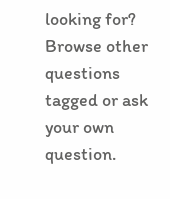looking for? Browse other questions tagged or ask your own question.